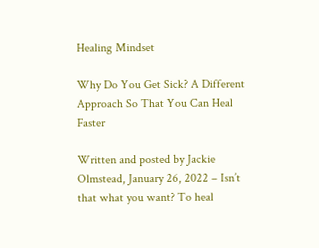Healing Mindset

Why Do You Get Sick? A Different Approach So That You Can Heal Faster

Written and posted by Jackie Olmstead, January 26, 2022 – Isn’t that what you want? To heal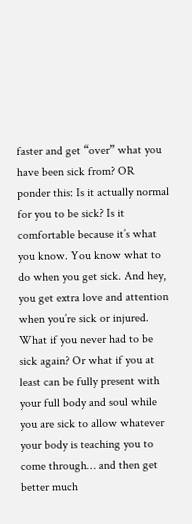faster and get “over” what you have been sick from? OR ponder this: Is it actually normal for you to be sick? Is it comfortable because it’s what you know. You know what to do when you get sick. And hey, you get extra love and attention when you’re sick or injured. What if you never had to be sick again? Or what if you at least can be fully present with your full body and soul while you are sick to allow whatever your body is teaching you to come through… and then get better much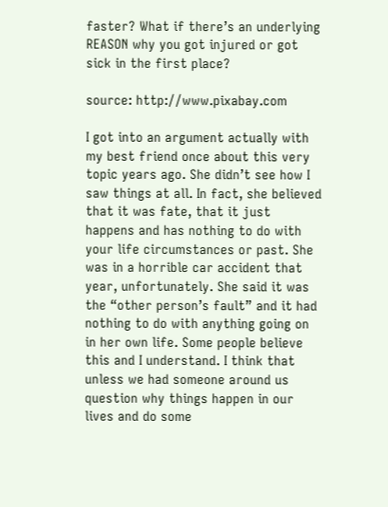faster? What if there’s an underlying REASON why you got injured or got sick in the first place?

source: http://www.pixabay.com

I got into an argument actually with my best friend once about this very topic years ago. She didn’t see how I saw things at all. In fact, she believed that it was fate, that it just happens and has nothing to do with your life circumstances or past. She was in a horrible car accident that year, unfortunately. She said it was the “other person’s fault” and it had nothing to do with anything going on in her own life. Some people believe this and I understand. I think that unless we had someone around us question why things happen in our lives and do some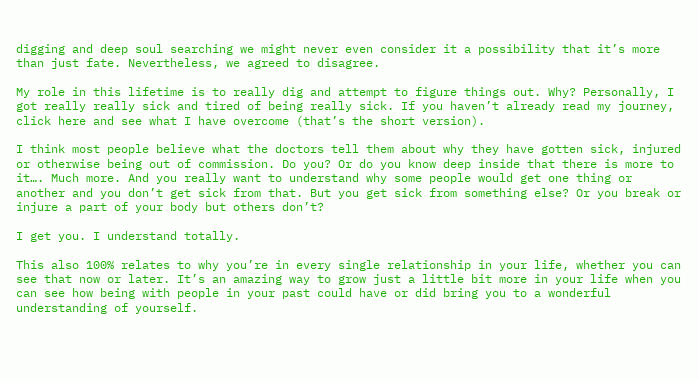digging and deep soul searching we might never even consider it a possibility that it’s more than just fate. Nevertheless, we agreed to disagree.

My role in this lifetime is to really dig and attempt to figure things out. Why? Personally, I got really really sick and tired of being really sick. If you haven’t already read my journey, click here and see what I have overcome (that’s the short version).

I think most people believe what the doctors tell them about why they have gotten sick, injured or otherwise being out of commission. Do you? Or do you know deep inside that there is more to it…. Much more. And you really want to understand why some people would get one thing or another and you don’t get sick from that. But you get sick from something else? Or you break or injure a part of your body but others don’t?

I get you. I understand totally.

This also 100% relates to why you’re in every single relationship in your life, whether you can see that now or later. It’s an amazing way to grow just a little bit more in your life when you can see how being with people in your past could have or did bring you to a wonderful understanding of yourself.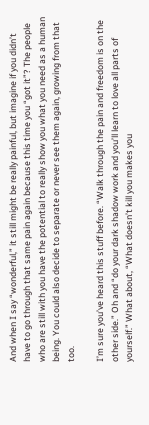And when I say “wonderful,” it still might be really painful, but imagine if you didn’t have to go through that same pain again because this time you “got it”? The people who are still with you have the potential to really show you what you need as a human being. You could also decide to separate or never see them again, growing from that too.

I’m sure you’ve heard this stuff before. “Walk through the pain and freedom is on the other side.” Oh and “do your dark shadow work and you’ll learn to love all parts of yourself.” What about, “What doesn’t kill you makes you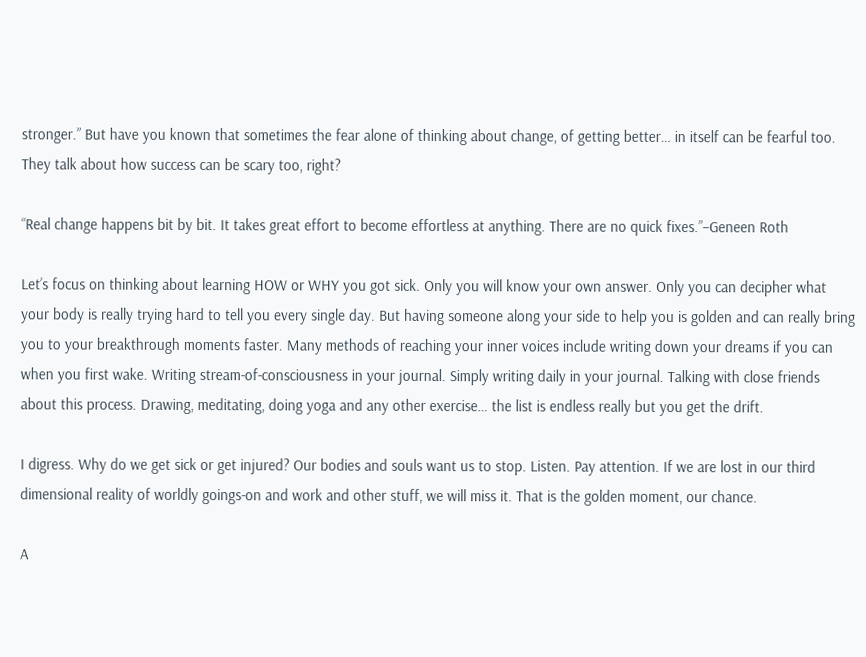stronger.” But have you known that sometimes the fear alone of thinking about change, of getting better… in itself can be fearful too. They talk about how success can be scary too, right?

“Real change happens bit by bit. It takes great effort to become effortless at anything. There are no quick fixes.”–Geneen Roth

Let’s focus on thinking about learning HOW or WHY you got sick. Only you will know your own answer. Only you can decipher what your body is really trying hard to tell you every single day. But having someone along your side to help you is golden and can really bring you to your breakthrough moments faster. Many methods of reaching your inner voices include writing down your dreams if you can when you first wake. Writing stream-of-consciousness in your journal. Simply writing daily in your journal. Talking with close friends about this process. Drawing, meditating, doing yoga and any other exercise… the list is endless really but you get the drift.

I digress. Why do we get sick or get injured? Our bodies and souls want us to stop. Listen. Pay attention. If we are lost in our third dimensional reality of worldly goings-on and work and other stuff, we will miss it. That is the golden moment, our chance.

A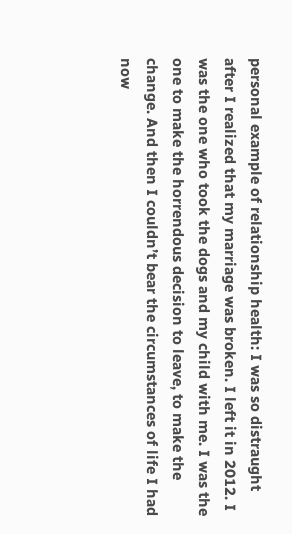personal example of relationship health: I was so distraught after I realized that my marriage was broken. I left it in 2012. I was the one who took the dogs and my child with me. I was the one to make the horrendous decision to leave, to make the change. And then I couldn’t bear the circumstances of life I had now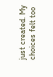just created. My choices felt too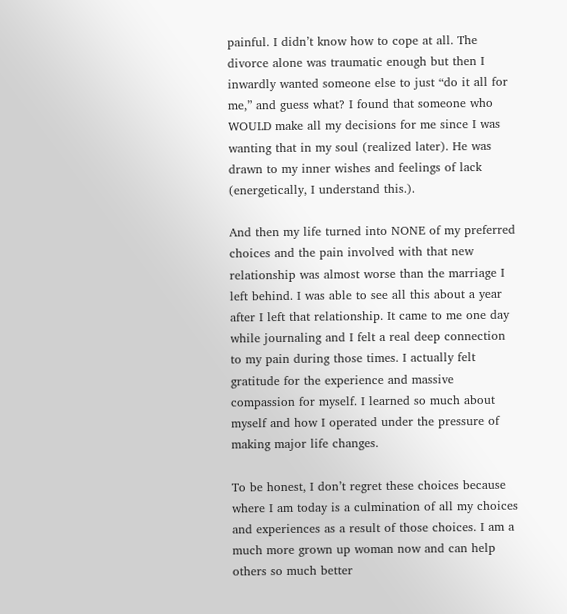painful. I didn’t know how to cope at all. The divorce alone was traumatic enough but then I inwardly wanted someone else to just “do it all for me,” and guess what? I found that someone who WOULD make all my decisions for me since I was wanting that in my soul (realized later). He was drawn to my inner wishes and feelings of lack (energetically, I understand this.).

And then my life turned into NONE of my preferred choices and the pain involved with that new relationship was almost worse than the marriage I left behind. I was able to see all this about a year after I left that relationship. It came to me one day while journaling and I felt a real deep connection to my pain during those times. I actually felt gratitude for the experience and massive compassion for myself. I learned so much about myself and how I operated under the pressure of making major life changes.

To be honest, I don’t regret these choices because where I am today is a culmination of all my choices and experiences as a result of those choices. I am a much more grown up woman now and can help others so much better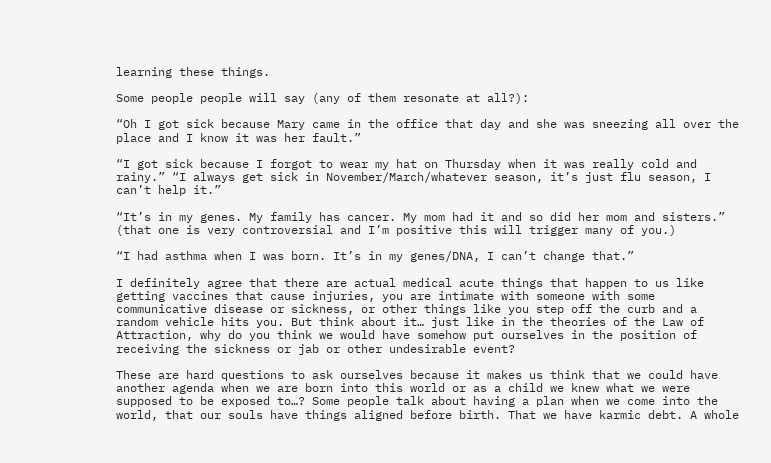learning these things.

Some people people will say (any of them resonate at all?):

“Oh I got sick because Mary came in the office that day and she was sneezing all over the place and I know it was her fault.”

“I got sick because I forgot to wear my hat on Thursday when it was really cold and rainy.” “I always get sick in November/March/whatever season, it’s just flu season, I can’t help it.”

“It’s in my genes. My family has cancer. My mom had it and so did her mom and sisters.” (that one is very controversial and I’m positive this will trigger many of you.)

“I had asthma when I was born. It’s in my genes/DNA, I can’t change that.”

I definitely agree that there are actual medical acute things that happen to us like getting vaccines that cause injuries, you are intimate with someone with some communicative disease or sickness, or other things like you step off the curb and a random vehicle hits you. But think about it… just like in the theories of the Law of Attraction, why do you think we would have somehow put ourselves in the position of receiving the sickness or jab or other undesirable event?

These are hard questions to ask ourselves because it makes us think that we could have another agenda when we are born into this world or as a child we knew what we were supposed to be exposed to…? Some people talk about having a plan when we come into the world, that our souls have things aligned before birth. That we have karmic debt. A whole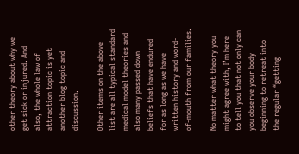other theory about why we get sick or injured. And also, the whole law of attraction topic is yet another blog topic and discussion.

Other items on the above list are all typical standard medical model theories and also many passed down beliefs that have endured for as long as we have written history and word-of-mouth from our families.

No matter what theory you might agree with, I’m here to tell you that not only can you observe your body beginning to retreat into the regular “getting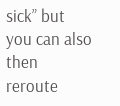sick” but you can also then reroute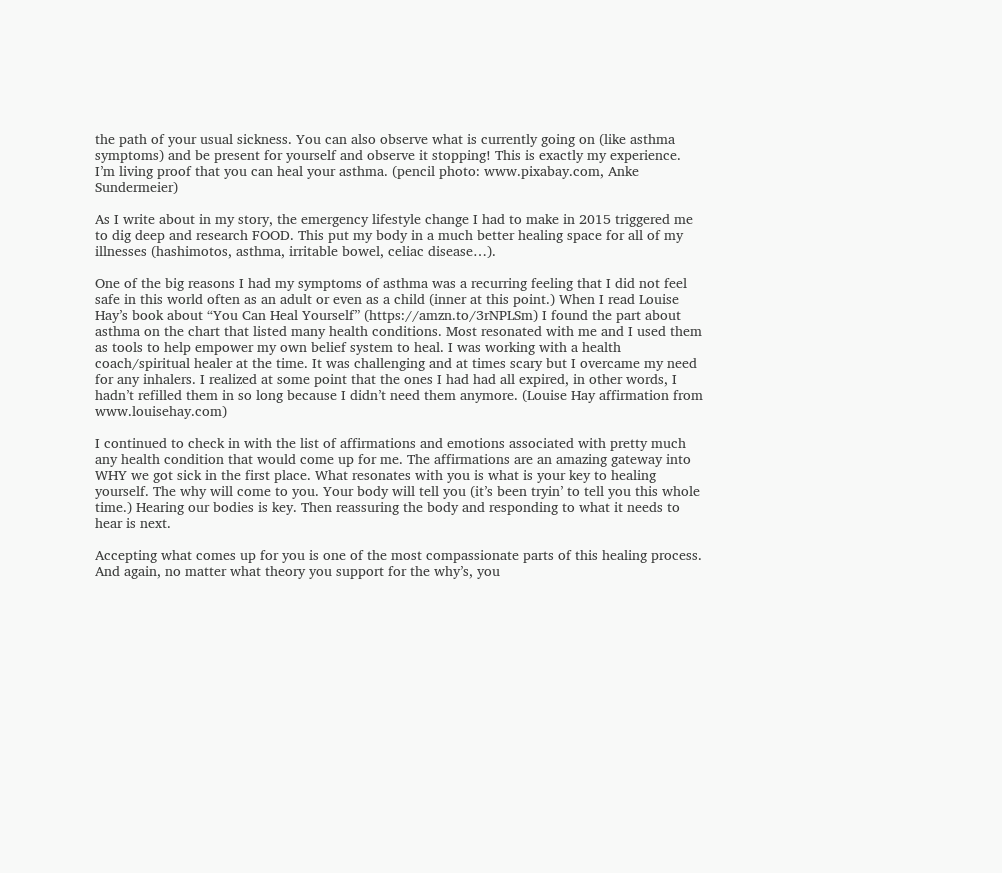the path of your usual sickness. You can also observe what is currently going on (like asthma symptoms) and be present for yourself and observe it stopping! This is exactly my experience. I’m living proof that you can heal your asthma. (pencil photo: www.pixabay.com, Anke Sundermeier)

As I write about in my story, the emergency lifestyle change I had to make in 2015 triggered me to dig deep and research FOOD. This put my body in a much better healing space for all of my illnesses (hashimotos, asthma, irritable bowel, celiac disease…).

One of the big reasons I had my symptoms of asthma was a recurring feeling that I did not feel safe in this world often as an adult or even as a child (inner at this point.) When I read Louise Hay’s book about “You Can Heal Yourself” (https://amzn.to/3rNPLSm) I found the part about asthma on the chart that listed many health conditions. Most resonated with me and I used them as tools to help empower my own belief system to heal. I was working with a health coach/spiritual healer at the time. It was challenging and at times scary but I overcame my need for any inhalers. I realized at some point that the ones I had had all expired, in other words, I hadn’t refilled them in so long because I didn’t need them anymore. (Louise Hay affirmation from www.louisehay.com)

I continued to check in with the list of affirmations and emotions associated with pretty much any health condition that would come up for me. The affirmations are an amazing gateway into WHY we got sick in the first place. What resonates with you is what is your key to healing yourself. The why will come to you. Your body will tell you (it’s been tryin’ to tell you this whole time.) Hearing our bodies is key. Then reassuring the body and responding to what it needs to hear is next.

Accepting what comes up for you is one of the most compassionate parts of this healing process. And again, no matter what theory you support for the why’s, you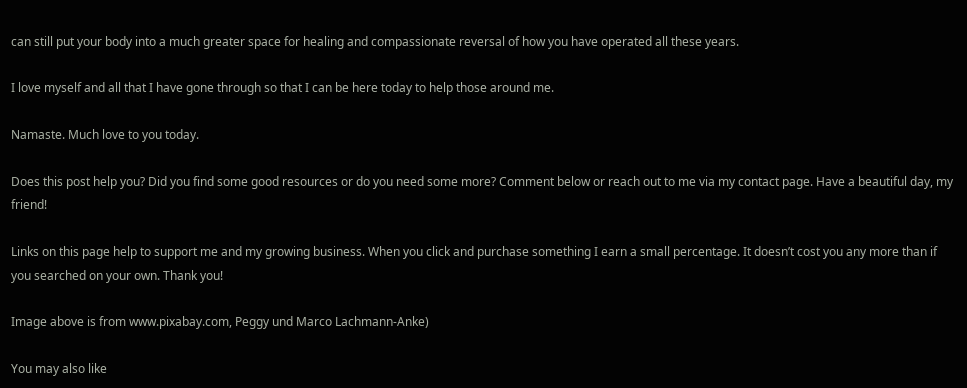can still put your body into a much greater space for healing and compassionate reversal of how you have operated all these years.

I love myself and all that I have gone through so that I can be here today to help those around me.

Namaste. Much love to you today.

Does this post help you? Did you find some good resources or do you need some more? Comment below or reach out to me via my contact page. Have a beautiful day, my friend!

Links on this page help to support me and my growing business. When you click and purchase something I earn a small percentage. It doesn’t cost you any more than if you searched on your own. Thank you!

Image above is from www.pixabay.com, Peggy und Marco Lachmann-Anke)

You may also like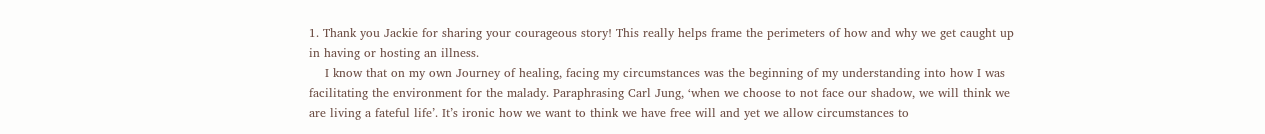1. Thank you Jackie for sharing your courageous story! This really helps frame the perimeters of how and why we get caught up in having or hosting an illness.
    I know that on my own Journey of healing, facing my circumstances was the beginning of my understanding into how I was facilitating the environment for the malady. Paraphrasing Carl Jung, ‘when we choose to not face our shadow, we will think we are living a fateful life’. It’s ironic how we want to think we have free will and yet we allow circumstances to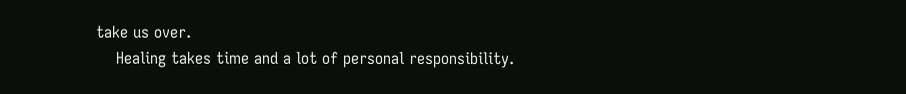take us over.
    Healing takes time and a lot of personal responsibility.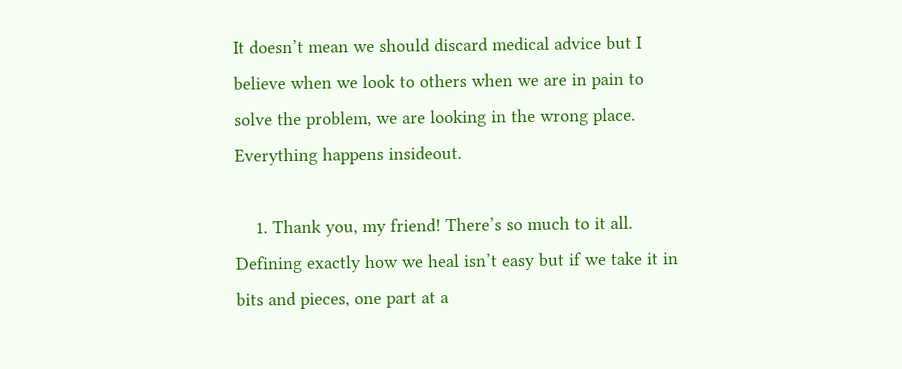It doesn’t mean we should discard medical advice but I believe when we look to others when we are in pain to solve the problem, we are looking in the wrong place. Everything happens insideout.

    1. Thank you, my friend! There’s so much to it all. Defining exactly how we heal isn’t easy but if we take it in bits and pieces, one part at a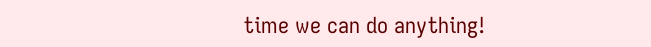time we can do anything!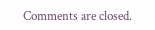Comments are closed.